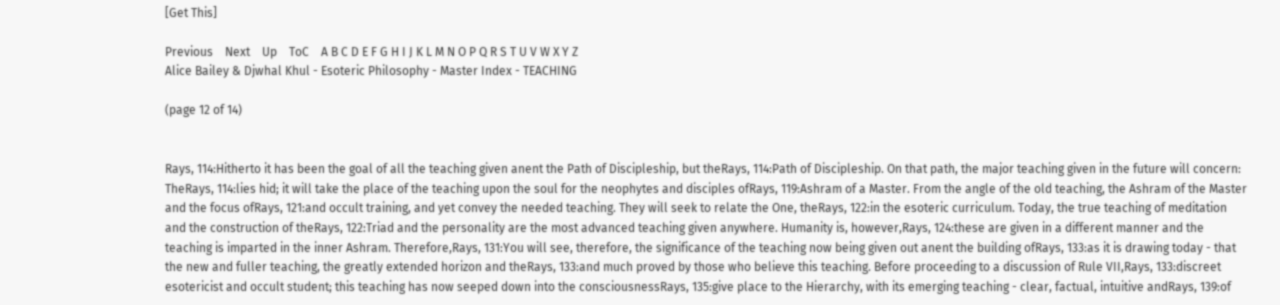[Get This]

Previous    Next    Up    ToC    A B C D E F G H I J K L M N O P Q R S T U V W X Y Z
Alice Bailey & Djwhal Khul - Esoteric Philosophy - Master Index - TEACHING

(page 12 of 14)


Rays, 114:Hitherto it has been the goal of all the teaching given anent the Path of Discipleship, but theRays, 114:Path of Discipleship. On that path, the major teaching given in the future will concern: TheRays, 114:lies hid; it will take the place of the teaching upon the soul for the neophytes and disciples ofRays, 119:Ashram of a Master. From the angle of the old teaching, the Ashram of the Master and the focus ofRays, 121:and occult training, and yet convey the needed teaching. They will seek to relate the One, theRays, 122:in the esoteric curriculum. Today, the true teaching of meditation and the construction of theRays, 122:Triad and the personality are the most advanced teaching given anywhere. Humanity is, however,Rays, 124:these are given in a different manner and the teaching is imparted in the inner Ashram. Therefore,Rays, 131:You will see, therefore, the significance of the teaching now being given out anent the building ofRays, 133:as it is drawing today - that the new and fuller teaching, the greatly extended horizon and theRays, 133:and much proved by those who believe this teaching. Before proceeding to a discussion of Rule VII,Rays, 133:discreet esotericist and occult student; this teaching has now seeped down into the consciousnessRays, 135:give place to the Hierarchy, with its emerging teaching - clear, factual, intuitive andRays, 139:of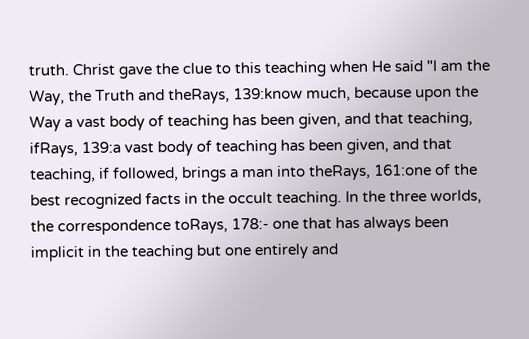truth. Christ gave the clue to this teaching when He said "I am the Way, the Truth and theRays, 139:know much, because upon the Way a vast body of teaching has been given, and that teaching, ifRays, 139:a vast body of teaching has been given, and that teaching, if followed, brings a man into theRays, 161:one of the best recognized facts in the occult teaching. In the three worlds, the correspondence toRays, 178:- one that has always been implicit in the teaching but one entirely and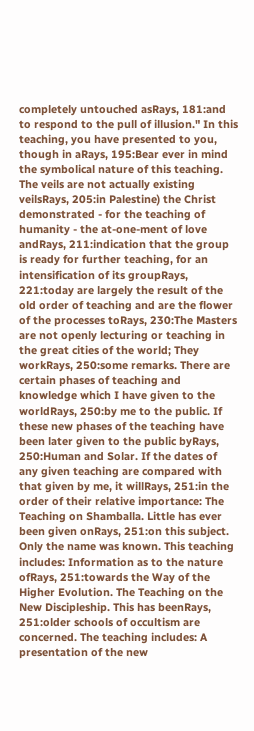completely untouched asRays, 181:and to respond to the pull of illusion." In this teaching, you have presented to you, though in aRays, 195:Bear ever in mind the symbolical nature of this teaching. The veils are not actually existing veilsRays, 205:in Palestine) the Christ demonstrated - for the teaching of humanity - the at-one-ment of love andRays, 211:indication that the group is ready for further teaching, for an intensification of its groupRays, 221:today are largely the result of the old order of teaching and are the flower of the processes toRays, 230:The Masters are not openly lecturing or teaching in the great cities of the world; They workRays, 250:some remarks. There are certain phases of teaching and knowledge which I have given to the worldRays, 250:by me to the public. If these new phases of the teaching have been later given to the public byRays, 250:Human and Solar. If the dates of any given teaching are compared with that given by me, it willRays, 251:in the order of their relative importance: The Teaching on Shamballa. Little has ever been given onRays, 251:on this subject. Only the name was known. This teaching includes: Information as to the nature ofRays, 251:towards the Way of the Higher Evolution. The Teaching on the New Discipleship. This has beenRays, 251:older schools of occultism are concerned. The teaching includes: A presentation of the new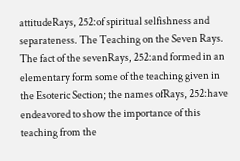attitudeRays, 252:of spiritual selfishness and separateness. The Teaching on the Seven Rays. The fact of the sevenRays, 252:and formed in an elementary form some of the teaching given in the Esoteric Section; the names ofRays, 252:have endeavored to show the importance of this teaching from the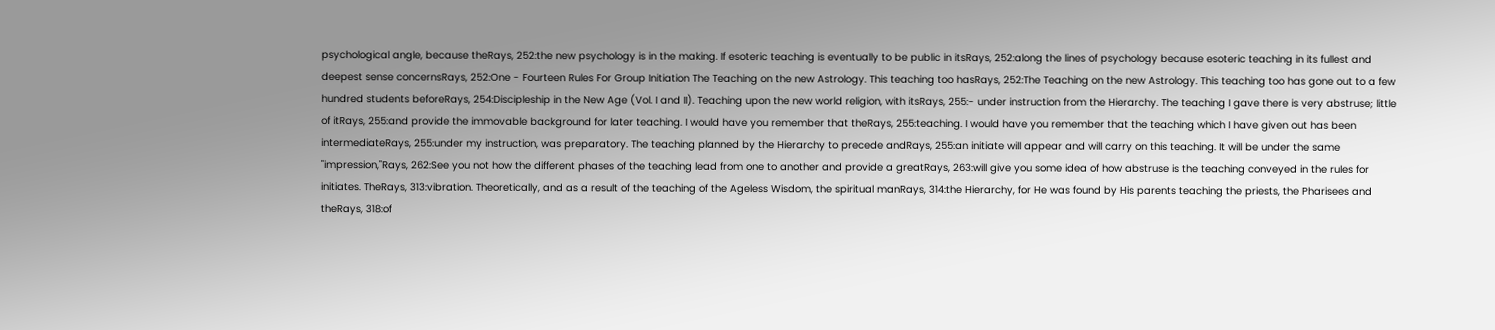psychological angle, because theRays, 252:the new psychology is in the making. If esoteric teaching is eventually to be public in itsRays, 252:along the lines of psychology because esoteric teaching in its fullest and deepest sense concernsRays, 252:One - Fourteen Rules For Group Initiation The Teaching on the new Astrology. This teaching too hasRays, 252:The Teaching on the new Astrology. This teaching too has gone out to a few hundred students beforeRays, 254:Discipleship in the New Age (Vol. I and II). Teaching upon the new world religion, with itsRays, 255:- under instruction from the Hierarchy. The teaching I gave there is very abstruse; little of itRays, 255:and provide the immovable background for later teaching. I would have you remember that theRays, 255:teaching. I would have you remember that the teaching which I have given out has been intermediateRays, 255:under my instruction, was preparatory. The teaching planned by the Hierarchy to precede andRays, 255:an initiate will appear and will carry on this teaching. It will be under the same "impression,"Rays, 262:See you not how the different phases of the teaching lead from one to another and provide a greatRays, 263:will give you some idea of how abstruse is the teaching conveyed in the rules for initiates. TheRays, 313:vibration. Theoretically, and as a result of the teaching of the Ageless Wisdom, the spiritual manRays, 314:the Hierarchy, for He was found by His parents teaching the priests, the Pharisees and theRays, 318:of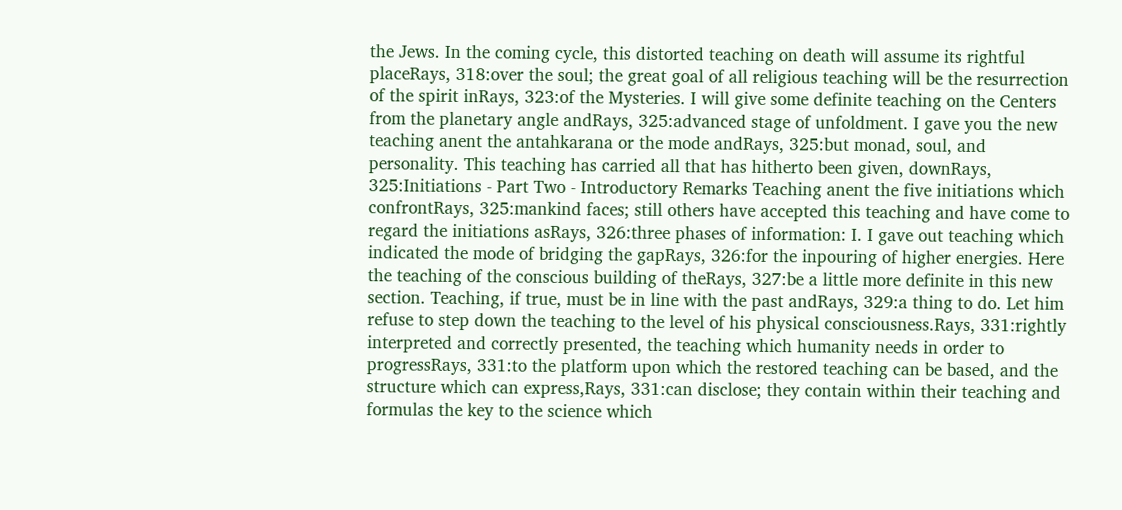the Jews. In the coming cycle, this distorted teaching on death will assume its rightful placeRays, 318:over the soul; the great goal of all religious teaching will be the resurrection of the spirit inRays, 323:of the Mysteries. I will give some definite teaching on the Centers from the planetary angle andRays, 325:advanced stage of unfoldment. I gave you the new teaching anent the antahkarana or the mode andRays, 325:but monad, soul, and personality. This teaching has carried all that has hitherto been given, downRays, 325:Initiations - Part Two - Introductory Remarks Teaching anent the five initiations which confrontRays, 325:mankind faces; still others have accepted this teaching and have come to regard the initiations asRays, 326:three phases of information: I. I gave out teaching which indicated the mode of bridging the gapRays, 326:for the inpouring of higher energies. Here the teaching of the conscious building of theRays, 327:be a little more definite in this new section. Teaching, if true, must be in line with the past andRays, 329:a thing to do. Let him refuse to step down the teaching to the level of his physical consciousness.Rays, 331:rightly interpreted and correctly presented, the teaching which humanity needs in order to progressRays, 331:to the platform upon which the restored teaching can be based, and the structure which can express,Rays, 331:can disclose; they contain within their teaching and formulas the key to the science which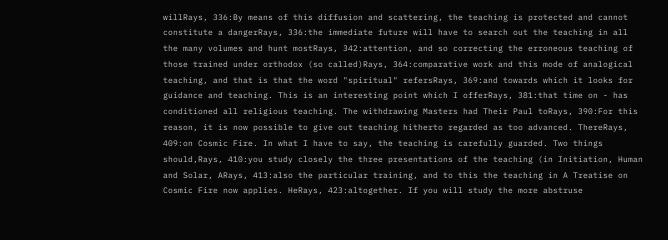willRays, 336:By means of this diffusion and scattering, the teaching is protected and cannot constitute a dangerRays, 336:the immediate future will have to search out the teaching in all the many volumes and hunt mostRays, 342:attention, and so correcting the erroneous teaching of those trained under orthodox (so called)Rays, 364:comparative work and this mode of analogical teaching, and that is that the word "spiritual" refersRays, 369:and towards which it looks for guidance and teaching. This is an interesting point which I offerRays, 381:that time on - has conditioned all religious teaching. The withdrawing Masters had Their Paul toRays, 390:For this reason, it is now possible to give out teaching hitherto regarded as too advanced. ThereRays, 409:on Cosmic Fire. In what I have to say, the teaching is carefully guarded. Two things should,Rays, 410:you study closely the three presentations of the teaching (in Initiation, Human and Solar, ARays, 413:also the particular training, and to this the teaching in A Treatise on Cosmic Fire now applies. HeRays, 423:altogether. If you will study the more abstruse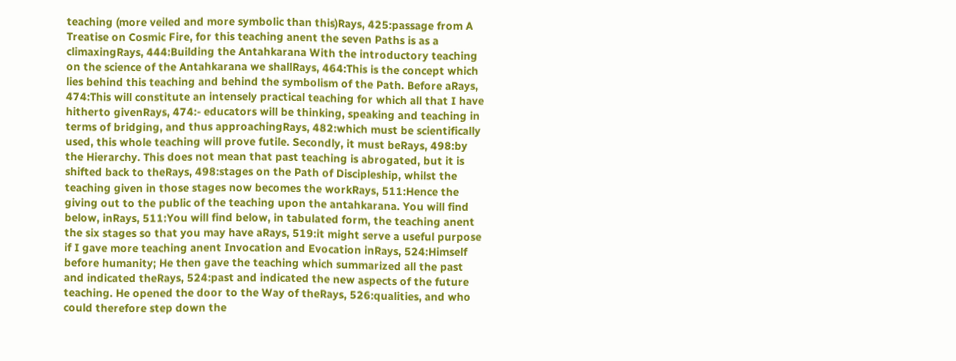teaching (more veiled and more symbolic than this)Rays, 425:passage from A Treatise on Cosmic Fire, for this teaching anent the seven Paths is as a climaxingRays, 444:Building the Antahkarana With the introductory teaching on the science of the Antahkarana we shallRays, 464:This is the concept which lies behind this teaching and behind the symbolism of the Path. Before aRays, 474:This will constitute an intensely practical teaching for which all that I have hitherto givenRays, 474:- educators will be thinking, speaking and teaching in terms of bridging, and thus approachingRays, 482:which must be scientifically used, this whole teaching will prove futile. Secondly, it must beRays, 498:by the Hierarchy. This does not mean that past teaching is abrogated, but it is shifted back to theRays, 498:stages on the Path of Discipleship, whilst the teaching given in those stages now becomes the workRays, 511:Hence the giving out to the public of the teaching upon the antahkarana. You will find below, inRays, 511:You will find below, in tabulated form, the teaching anent the six stages so that you may have aRays, 519:it might serve a useful purpose if I gave more teaching anent Invocation and Evocation inRays, 524:Himself before humanity; He then gave the teaching which summarized all the past and indicated theRays, 524:past and indicated the new aspects of the future teaching. He opened the door to the Way of theRays, 526:qualities, and who could therefore step down the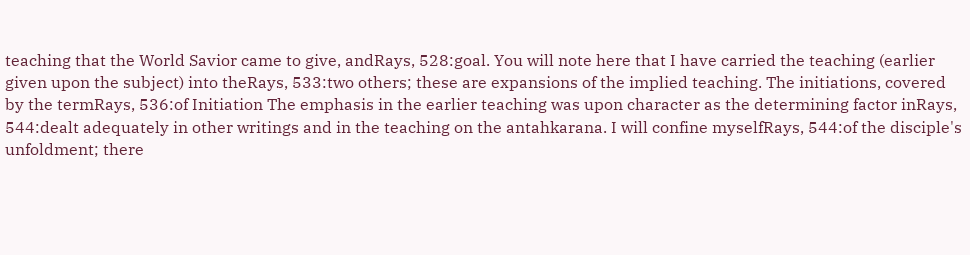teaching that the World Savior came to give, andRays, 528:goal. You will note here that I have carried the teaching (earlier given upon the subject) into theRays, 533:two others; these are expansions of the implied teaching. The initiations, covered by the termRays, 536:of Initiation The emphasis in the earlier teaching was upon character as the determining factor inRays, 544:dealt adequately in other writings and in the teaching on the antahkarana. I will confine myselfRays, 544:of the disciple's unfoldment; there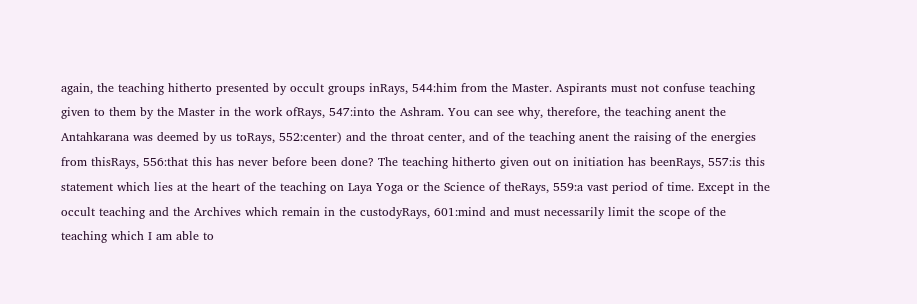again, the teaching hitherto presented by occult groups inRays, 544:him from the Master. Aspirants must not confuse teaching given to them by the Master in the work ofRays, 547:into the Ashram. You can see why, therefore, the teaching anent the Antahkarana was deemed by us toRays, 552:center) and the throat center, and of the teaching anent the raising of the energies from thisRays, 556:that this has never before been done? The teaching hitherto given out on initiation has beenRays, 557:is this statement which lies at the heart of the teaching on Laya Yoga or the Science of theRays, 559:a vast period of time. Except in the occult teaching and the Archives which remain in the custodyRays, 601:mind and must necessarily limit the scope of the teaching which I am able to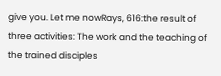give you. Let me nowRays, 616:the result of three activities: The work and the teaching of the trained disciples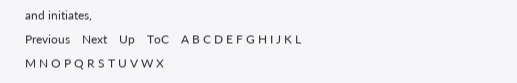and initiates,
Previous    Next    Up    ToC    A B C D E F G H I J K L M N O P Q R S T U V W X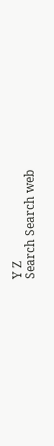Y Z
Search Search web